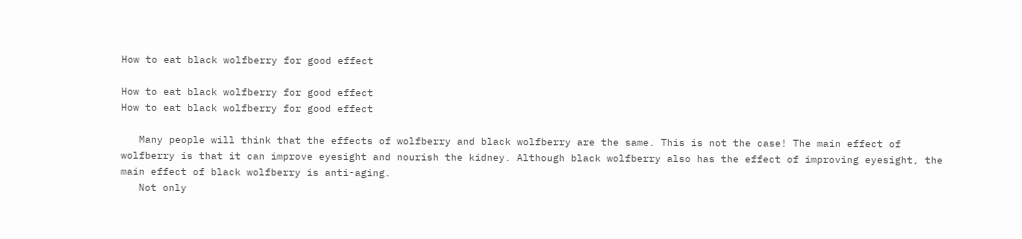How to eat black wolfberry for good effect

How to eat black wolfberry for good effect
How to eat black wolfberry for good effect

   Many people will think that the effects of wolfberry and black wolfberry are the same. This is not the case! The main effect of wolfberry is that it can improve eyesight and nourish the kidney. Although black wolfberry also has the effect of improving eyesight, the main effect of black wolfberry is anti-aging.
   Not only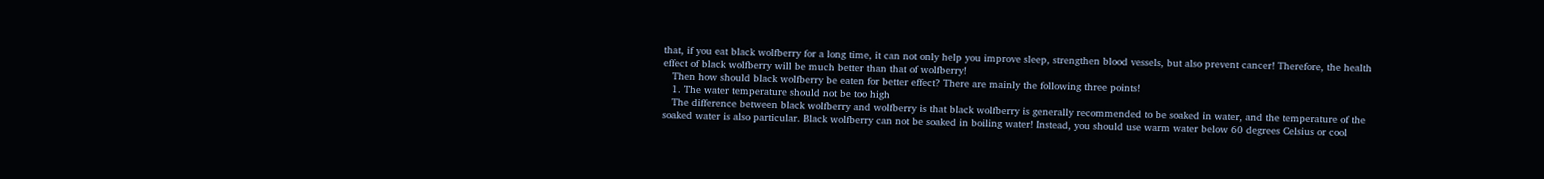that, if you eat black wolfberry for a long time, it can not only help you improve sleep, strengthen blood vessels, but also prevent cancer! Therefore, the health effect of black wolfberry will be much better than that of wolfberry!
   Then how should black wolfberry be eaten for better effect? There are mainly the following three points!
   1. The water temperature should not be too high
   The difference between black wolfberry and wolfberry is that black wolfberry is generally recommended to be soaked in water, and the temperature of the soaked water is also particular. Black wolfberry can not be soaked in boiling water! Instead, you should use warm water below 60 degrees Celsius or cool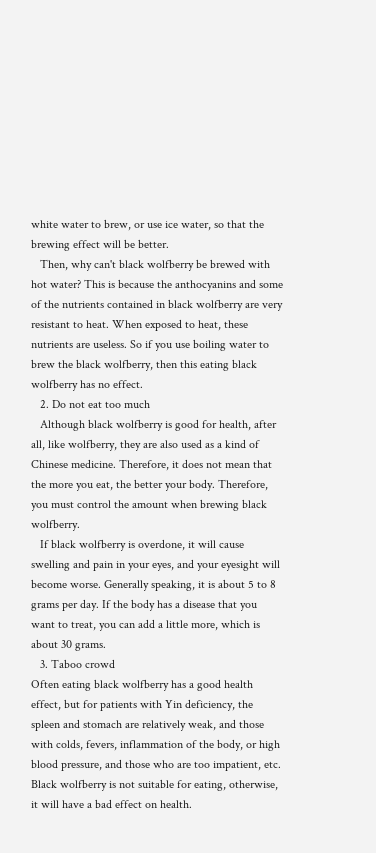white water to brew, or use ice water, so that the brewing effect will be better.
   Then, why can't black wolfberry be brewed with hot water? This is because the anthocyanins and some of the nutrients contained in black wolfberry are very resistant to heat. When exposed to heat, these nutrients are useless. So if you use boiling water to brew the black wolfberry, then this eating black wolfberry has no effect.
   2. Do not eat too much
   Although black wolfberry is good for health, after all, like wolfberry, they are also used as a kind of Chinese medicine. Therefore, it does not mean that the more you eat, the better your body. Therefore, you must control the amount when brewing black wolfberry.
   If black wolfberry is overdone, it will cause swelling and pain in your eyes, and your eyesight will become worse. Generally speaking, it is about 5 to 8 grams per day. If the body has a disease that you want to treat, you can add a little more, which is about 30 grams.
   3. Taboo crowd
Often eating black wolfberry has a good health effect, but for patients with Yin deficiency, the spleen and stomach are relatively weak, and those with colds, fevers, inflammation of the body, or high blood pressure, and those who are too impatient, etc. Black wolfberry is not suitable for eating, otherwise, it will have a bad effect on health.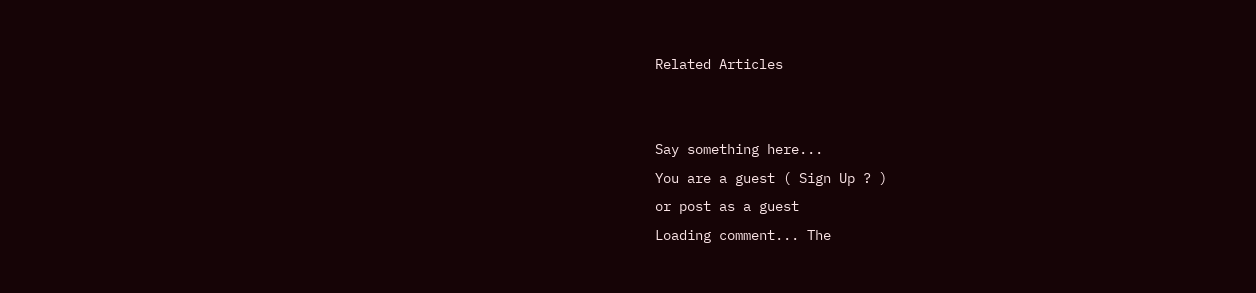Related Articles


Say something here...
You are a guest ( Sign Up ? )
or post as a guest
Loading comment... The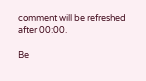comment will be refreshed after 00:00.

Be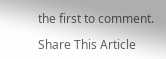the first to comment.

Share This Article